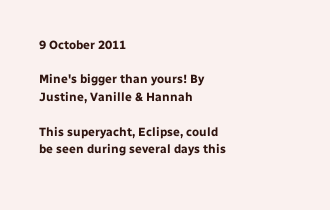9 October 2011

Mine's bigger than yours! By Justine, Vanille & Hannah

This superyacht, Eclipse, could be seen during several days this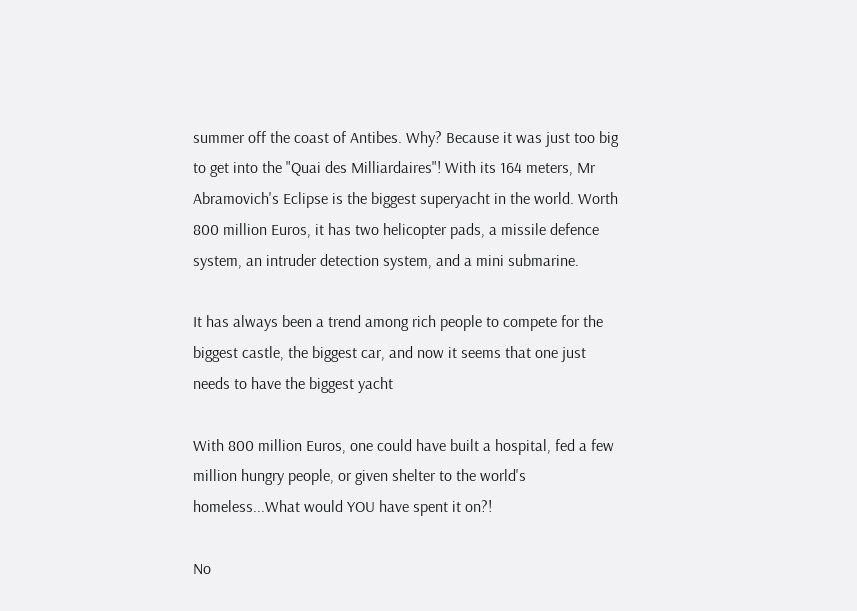summer off the coast of Antibes. Why? Because it was just too big to get into the "Quai des Milliardaires"! With its 164 meters, Mr Abramovich's Eclipse is the biggest superyacht in the world. Worth 800 million Euros, it has two helicopter pads, a missile defence system, an intruder detection system, and a mini submarine.

It has always been a trend among rich people to compete for the biggest castle, the biggest car, and now it seems that one just needs to have the biggest yacht

With 800 million Euros, one could have built a hospital, fed a few million hungry people, or given shelter to the world's homeless...What would YOU have spent it on?!

No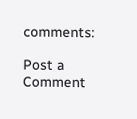comments:

Post a Comment